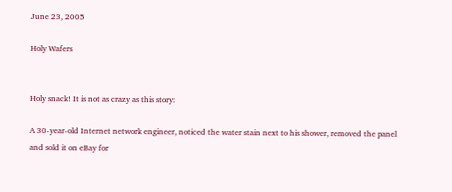June 23, 2005

Holy Wafers


Holy snack! It is not as crazy as this story:

A 30-year-old Internet network engineer, noticed the water stain next to his shower, removed the panel and sold it on eBay for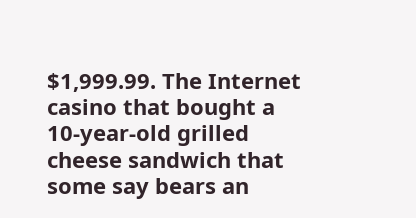$1,999.99. The Internet casino that bought a 10-year-old grilled cheese sandwich that some say bears an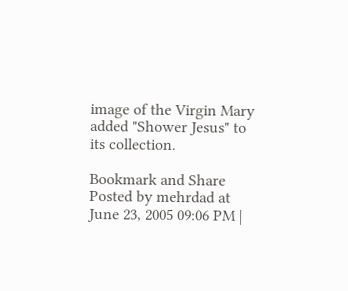image of the Virgin Mary added "Shower Jesus" to its collection.

Bookmark and Share
Posted by mehrdad at June 23, 2005 09:06 PM |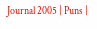Journal 2005 | Puns |